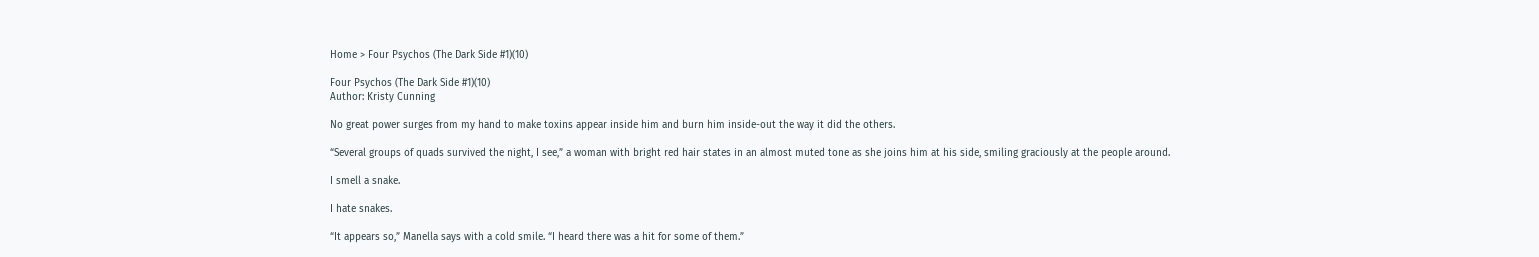Home > Four Psychos (The Dark Side #1)(10)

Four Psychos (The Dark Side #1)(10)
Author: Kristy Cunning

No great power surges from my hand to make toxins appear inside him and burn him inside-out the way it did the others.

“Several groups of quads survived the night, I see,” a woman with bright red hair states in an almost muted tone as she joins him at his side, smiling graciously at the people around.

I smell a snake.

I hate snakes.

“It appears so,” Manella says with a cold smile. “I heard there was a hit for some of them.”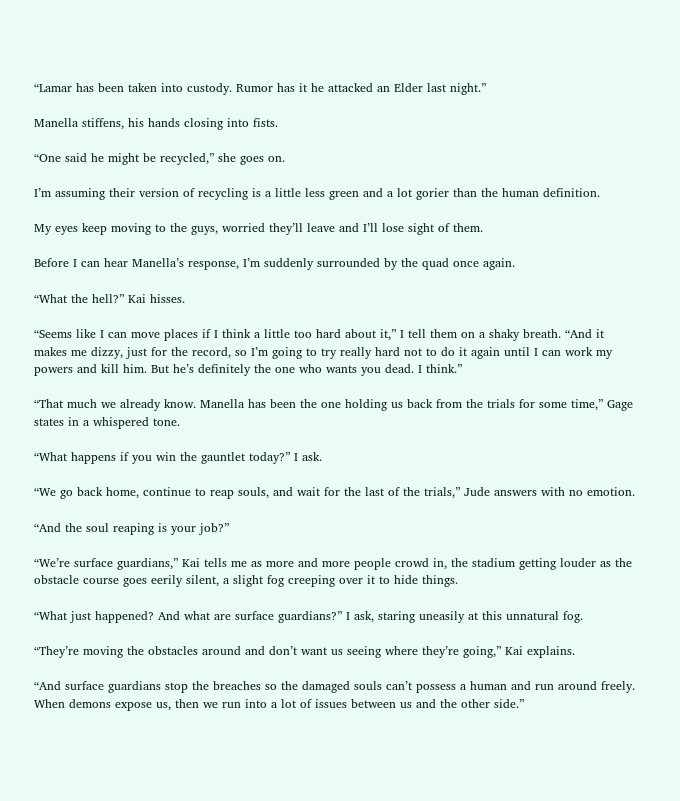“Lamar has been taken into custody. Rumor has it he attacked an Elder last night.”

Manella stiffens, his hands closing into fists.

“One said he might be recycled,” she goes on.

I’m assuming their version of recycling is a little less green and a lot gorier than the human definition.

My eyes keep moving to the guys, worried they’ll leave and I’ll lose sight of them.

Before I can hear Manella’s response, I’m suddenly surrounded by the quad once again.

“What the hell?” Kai hisses.

“Seems like I can move places if I think a little too hard about it,” I tell them on a shaky breath. “And it makes me dizzy, just for the record, so I’m going to try really hard not to do it again until I can work my powers and kill him. But he’s definitely the one who wants you dead. I think.”

“That much we already know. Manella has been the one holding us back from the trials for some time,” Gage states in a whispered tone.

“What happens if you win the gauntlet today?” I ask.

“We go back home, continue to reap souls, and wait for the last of the trials,” Jude answers with no emotion.

“And the soul reaping is your job?”

“We’re surface guardians,” Kai tells me as more and more people crowd in, the stadium getting louder as the obstacle course goes eerily silent, a slight fog creeping over it to hide things.

“What just happened? And what are surface guardians?” I ask, staring uneasily at this unnatural fog.

“They’re moving the obstacles around and don’t want us seeing where they’re going,” Kai explains.

“And surface guardians stop the breaches so the damaged souls can’t possess a human and run around freely. When demons expose us, then we run into a lot of issues between us and the other side.”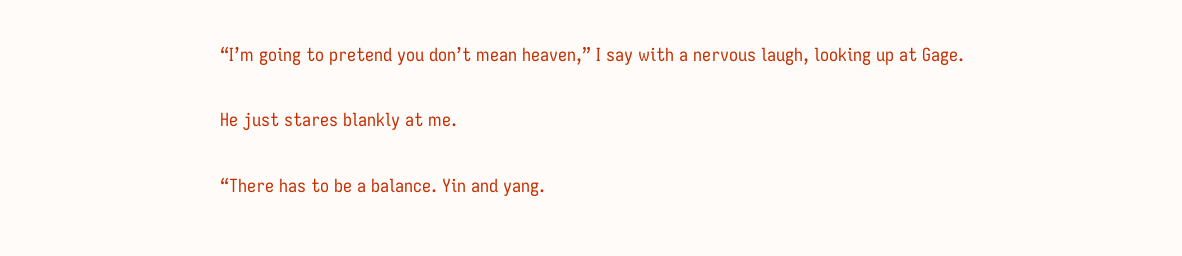“I’m going to pretend you don’t mean heaven,” I say with a nervous laugh, looking up at Gage.

He just stares blankly at me.

“There has to be a balance. Yin and yang.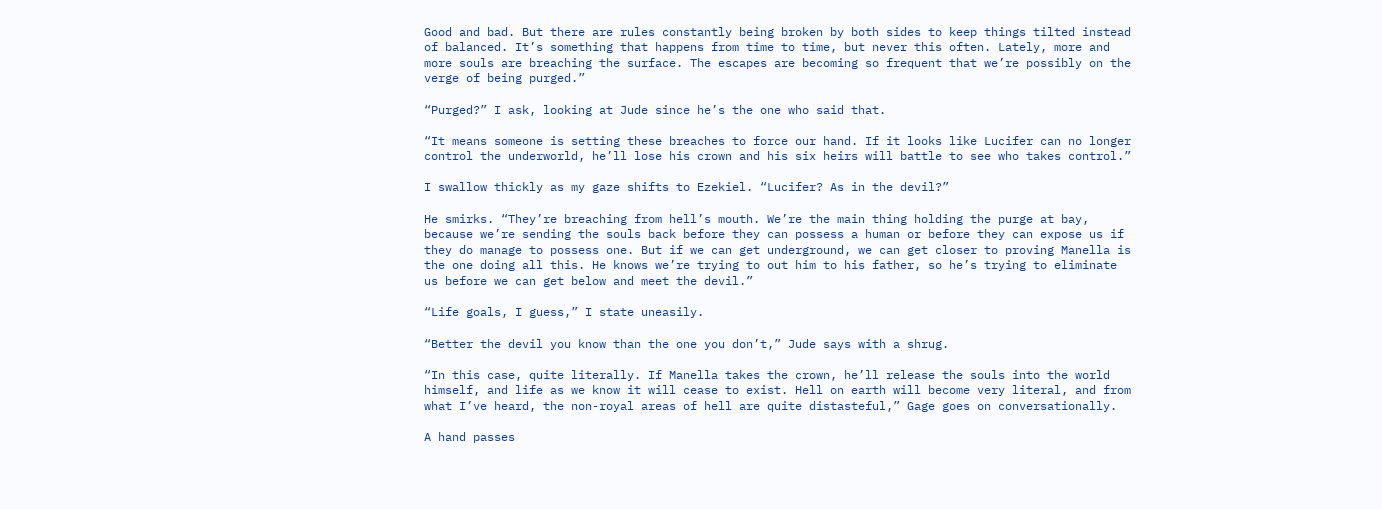Good and bad. But there are rules constantly being broken by both sides to keep things tilted instead of balanced. It’s something that happens from time to time, but never this often. Lately, more and more souls are breaching the surface. The escapes are becoming so frequent that we’re possibly on the verge of being purged.”

“Purged?” I ask, looking at Jude since he’s the one who said that.

“It means someone is setting these breaches to force our hand. If it looks like Lucifer can no longer control the underworld, he’ll lose his crown and his six heirs will battle to see who takes control.”

I swallow thickly as my gaze shifts to Ezekiel. “Lucifer? As in the devil?”

He smirks. “They’re breaching from hell’s mouth. We’re the main thing holding the purge at bay, because we’re sending the souls back before they can possess a human or before they can expose us if they do manage to possess one. But if we can get underground, we can get closer to proving Manella is the one doing all this. He knows we’re trying to out him to his father, so he’s trying to eliminate us before we can get below and meet the devil.”

“Life goals, I guess,” I state uneasily.

“Better the devil you know than the one you don’t,” Jude says with a shrug.

“In this case, quite literally. If Manella takes the crown, he’ll release the souls into the world himself, and life as we know it will cease to exist. Hell on earth will become very literal, and from what I’ve heard, the non-royal areas of hell are quite distasteful,” Gage goes on conversationally.

A hand passes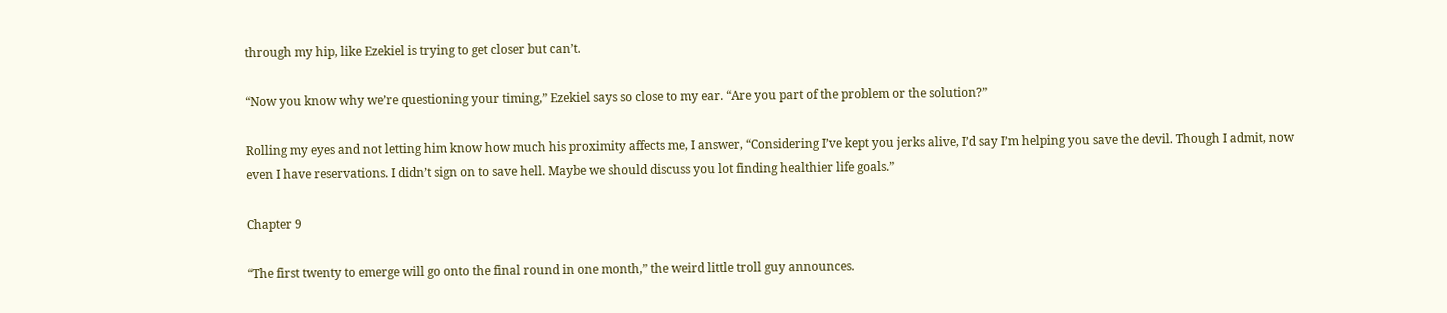through my hip, like Ezekiel is trying to get closer but can’t.

“Now you know why we’re questioning your timing,” Ezekiel says so close to my ear. “Are you part of the problem or the solution?”

Rolling my eyes and not letting him know how much his proximity affects me, I answer, “Considering I’ve kept you jerks alive, I’d say I’m helping you save the devil. Though I admit, now even I have reservations. I didn’t sign on to save hell. Maybe we should discuss you lot finding healthier life goals.”

Chapter 9

“The first twenty to emerge will go onto the final round in one month,” the weird little troll guy announces.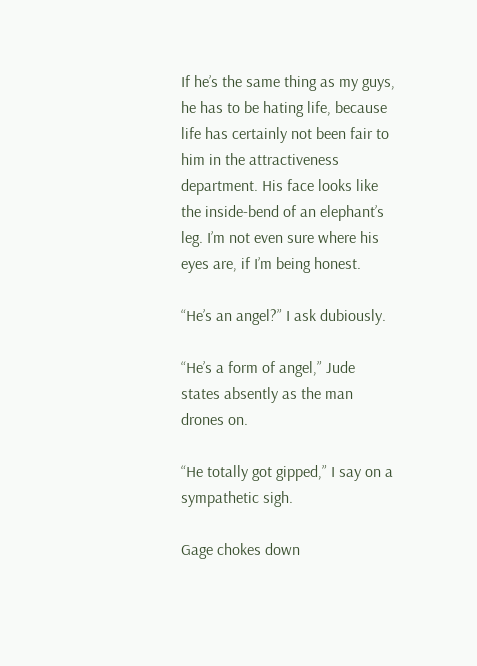If he’s the same thing as my guys, he has to be hating life, because life has certainly not been fair to him in the attractiveness department. His face looks like the inside-bend of an elephant’s leg. I’m not even sure where his eyes are, if I’m being honest.

“He’s an angel?” I ask dubiously.

“He’s a form of angel,” Jude states absently as the man drones on.

“He totally got gipped,” I say on a sympathetic sigh.

Gage chokes down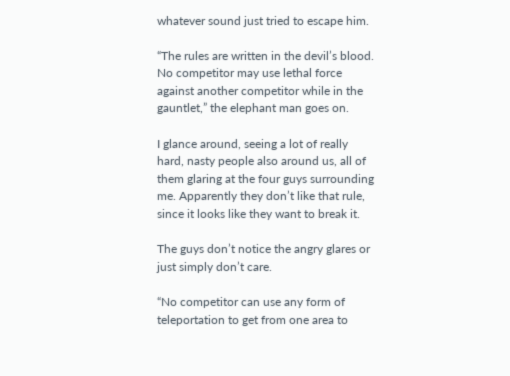whatever sound just tried to escape him.

“The rules are written in the devil’s blood. No competitor may use lethal force against another competitor while in the gauntlet,” the elephant man goes on.

I glance around, seeing a lot of really hard, nasty people also around us, all of them glaring at the four guys surrounding me. Apparently they don’t like that rule, since it looks like they want to break it.

The guys don’t notice the angry glares or just simply don’t care.

“No competitor can use any form of teleportation to get from one area to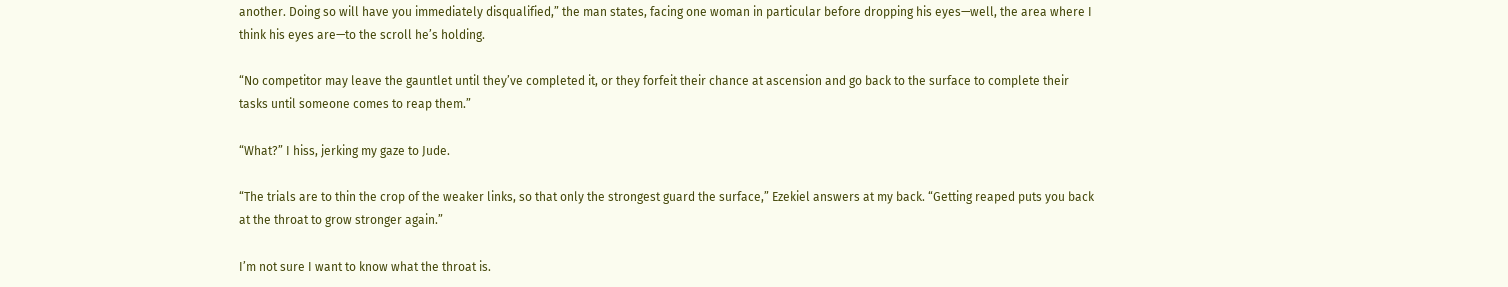another. Doing so will have you immediately disqualified,” the man states, facing one woman in particular before dropping his eyes—well, the area where I think his eyes are—to the scroll he’s holding.

“No competitor may leave the gauntlet until they’ve completed it, or they forfeit their chance at ascension and go back to the surface to complete their tasks until someone comes to reap them.”

“What?” I hiss, jerking my gaze to Jude.

“The trials are to thin the crop of the weaker links, so that only the strongest guard the surface,” Ezekiel answers at my back. “Getting reaped puts you back at the throat to grow stronger again.”

I’m not sure I want to know what the throat is.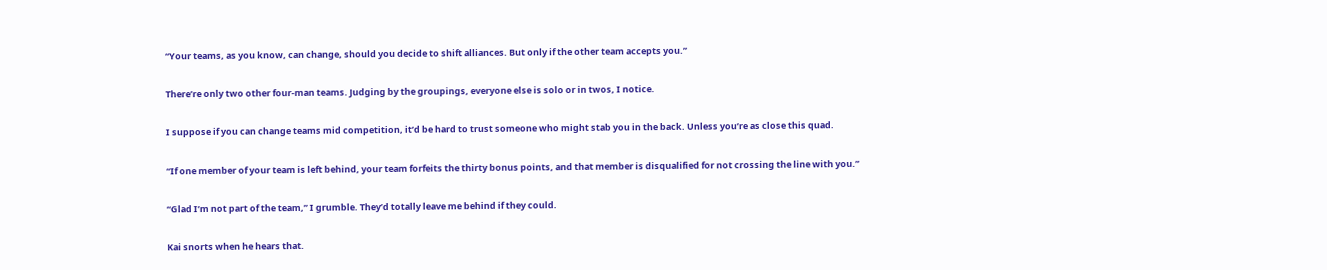“Your teams, as you know, can change, should you decide to shift alliances. But only if the other team accepts you.”

There’re only two other four-man teams. Judging by the groupings, everyone else is solo or in twos, I notice.

I suppose if you can change teams mid competition, it’d be hard to trust someone who might stab you in the back. Unless you’re as close this quad.

“If one member of your team is left behind, your team forfeits the thirty bonus points, and that member is disqualified for not crossing the line with you.”

“Glad I’m not part of the team,” I grumble. They’d totally leave me behind if they could.

Kai snorts when he hears that.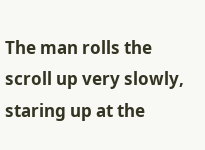The man rolls the scroll up very slowly, staring up at the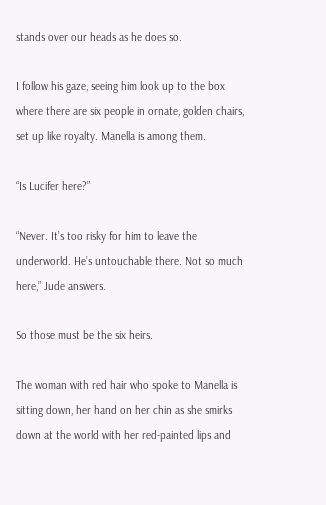stands over our heads as he does so.

I follow his gaze, seeing him look up to the box where there are six people in ornate, golden chairs, set up like royalty. Manella is among them.

“Is Lucifer here?”

“Never. It’s too risky for him to leave the underworld. He’s untouchable there. Not so much here,” Jude answers.

So those must be the six heirs.

The woman with red hair who spoke to Manella is sitting down, her hand on her chin as she smirks down at the world with her red-painted lips and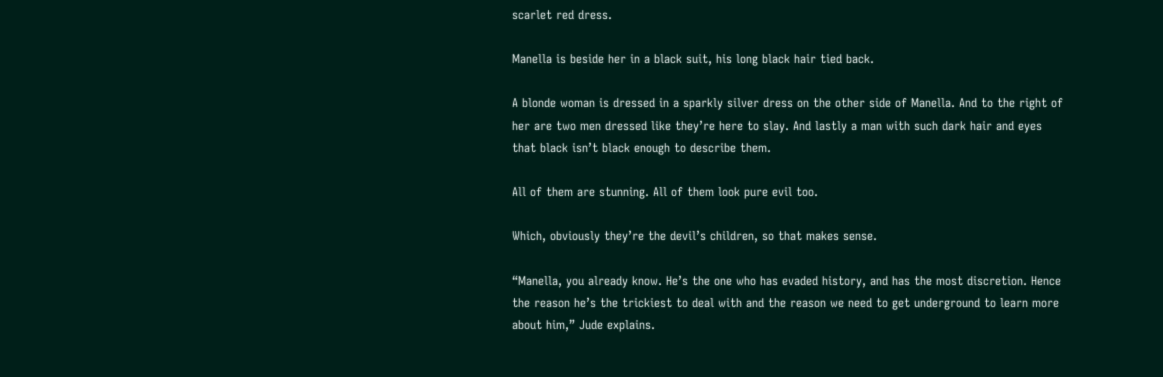scarlet red dress.

Manella is beside her in a black suit, his long black hair tied back.

A blonde woman is dressed in a sparkly silver dress on the other side of Manella. And to the right of her are two men dressed like they’re here to slay. And lastly a man with such dark hair and eyes that black isn’t black enough to describe them.

All of them are stunning. All of them look pure evil too.

Which, obviously they’re the devil’s children, so that makes sense.

“Manella, you already know. He’s the one who has evaded history, and has the most discretion. Hence the reason he’s the trickiest to deal with and the reason we need to get underground to learn more about him,” Jude explains.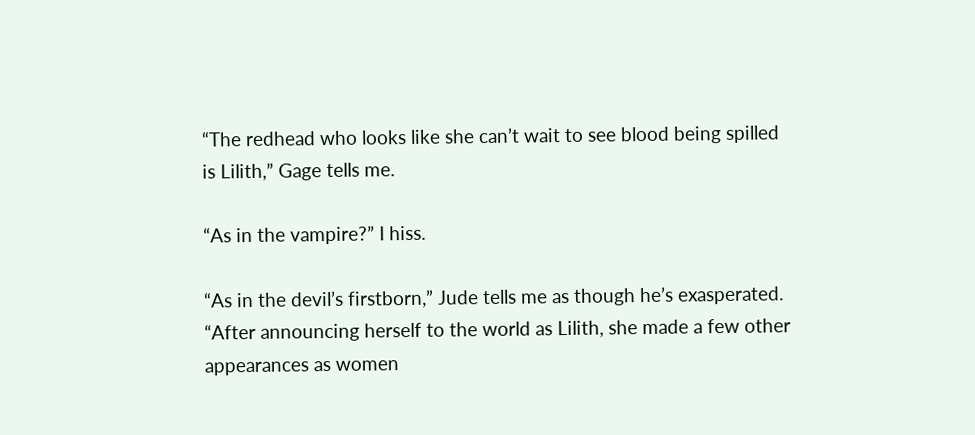“The redhead who looks like she can’t wait to see blood being spilled is Lilith,” Gage tells me.

“As in the vampire?” I hiss.

“As in the devil’s firstborn,” Jude tells me as though he’s exasperated. “After announcing herself to the world as Lilith, she made a few other appearances as women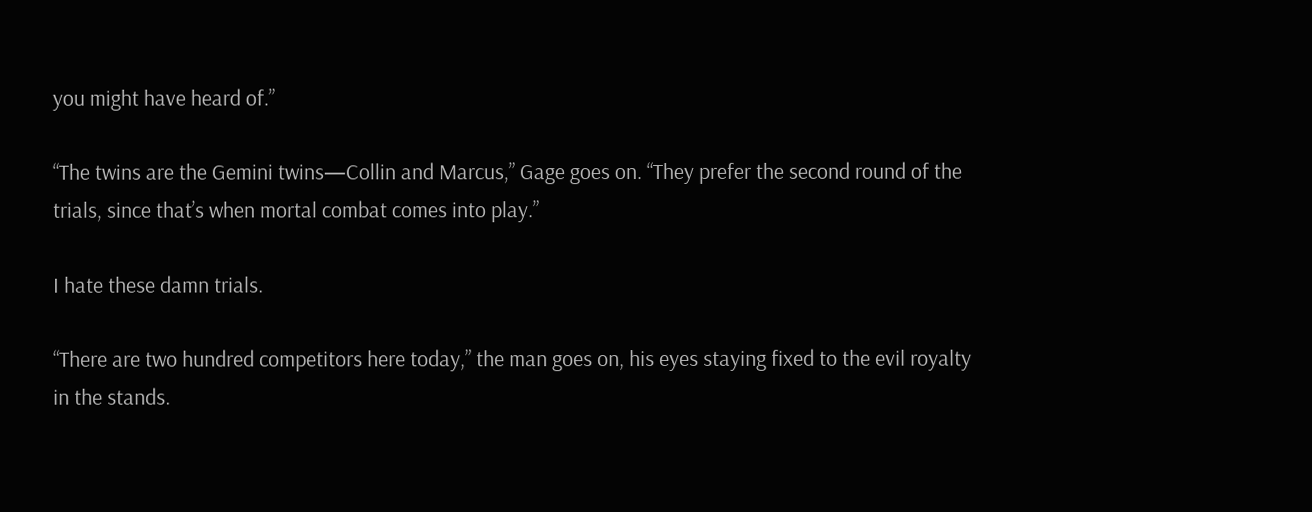you might have heard of.”

“The twins are the Gemini twins—Collin and Marcus,” Gage goes on. “They prefer the second round of the trials, since that’s when mortal combat comes into play.”

I hate these damn trials.

“There are two hundred competitors here today,” the man goes on, his eyes staying fixed to the evil royalty in the stands.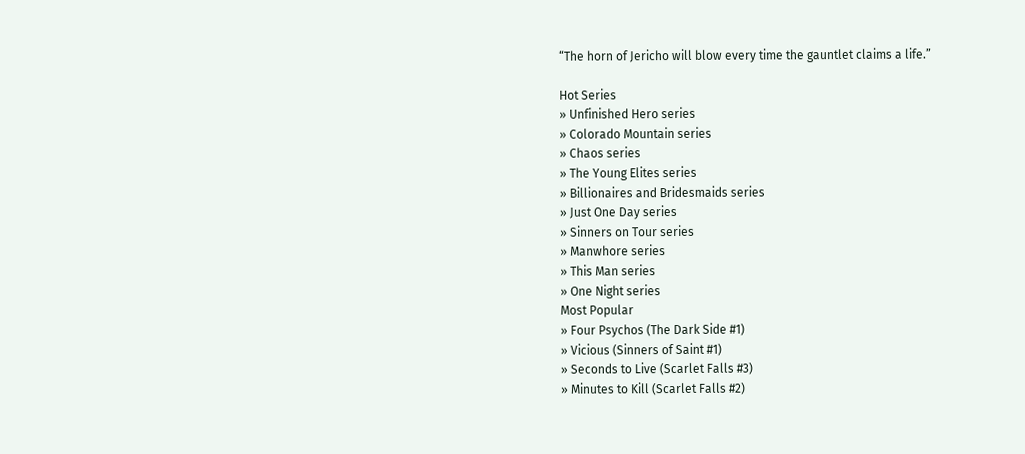“The horn of Jericho will blow every time the gauntlet claims a life.”

Hot Series
» Unfinished Hero series
» Colorado Mountain series
» Chaos series
» The Young Elites series
» Billionaires and Bridesmaids series
» Just One Day series
» Sinners on Tour series
» Manwhore series
» This Man series
» One Night series
Most Popular
» Four Psychos (The Dark Side #1)
» Vicious (Sinners of Saint #1)
» Seconds to Live (Scarlet Falls #3)
» Minutes to Kill (Scarlet Falls #2)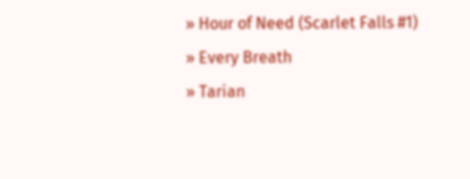» Hour of Need (Scarlet Falls #1)
» Every Breath
» Tarian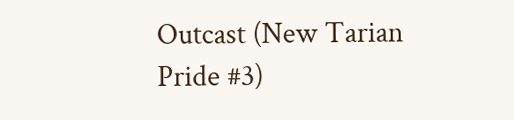Outcast (New Tarian Pride #3)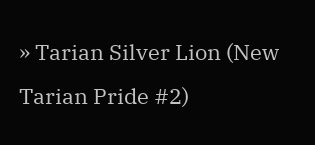» Tarian Silver Lion (New Tarian Pride #2)